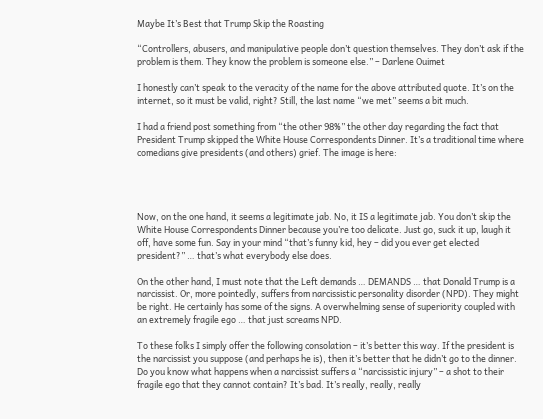Maybe It’s Best that Trump Skip the Roasting

“Controllers, abusers, and manipulative people don’t question themselves. They don’t ask if the problem is them. They know the problem is someone else.” – Darlene Ouimet

I honestly can’t speak to the veracity of the name for the above attributed quote. It’s on the internet, so it must be valid, right? Still, the last name “we met” seems a bit much.

I had a friend post something from “the other 98%” the other day regarding the fact that President Trump skipped the White House Correspondents Dinner. It’s a traditional time where comedians give presidents (and others) grief. The image is here:




Now, on the one hand, it seems a legitimate jab. No, it IS a legitimate jab. You don’t skip the White House Correspondents Dinner because you’re too delicate. Just go, suck it up, laugh it off, have some fun. Say in your mind “that’s funny kid, hey – did you ever get elected president?” … that’s what everybody else does.

On the other hand, I must note that the Left demands … DEMANDS … that Donald Trump is a narcissist. Or, more pointedly, suffers from narcissistic personality disorder (NPD). They might be right. He certainly has some of the signs. A overwhelming sense of superiority coupled with an extremely fragile ego … that just screams NPD.

To these folks I simply offer the following consolation – it’s better this way. If the president is the narcissist you suppose (and perhaps he is), then it’s better that he didn’t go to the dinner. Do you know what happens when a narcissist suffers a “narcissistic injury” – a shot to their fragile ego that they cannot contain? It’s bad. It’s really, really, really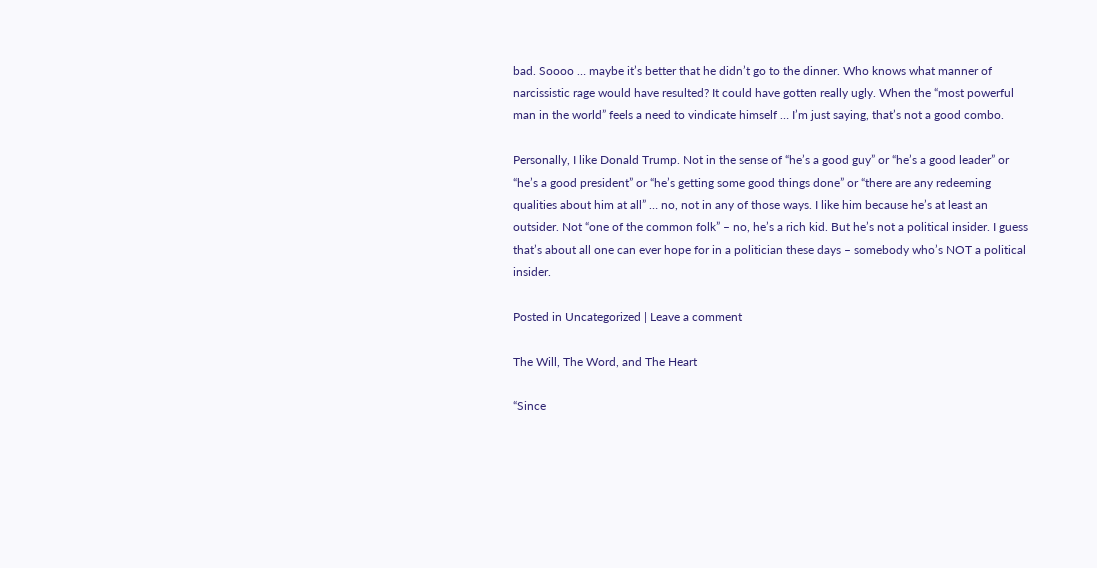bad. Soooo … maybe it’s better that he didn’t go to the dinner. Who knows what manner of narcissistic rage would have resulted? It could have gotten really ugly. When the “most powerful man in the world” feels a need to vindicate himself … I’m just saying, that’s not a good combo.

Personally, I like Donald Trump. Not in the sense of “he’s a good guy” or “he’s a good leader” or “he’s a good president” or “he’s getting some good things done” or “there are any redeeming qualities about him at all” … no, not in any of those ways. I like him because he’s at least an outsider. Not “one of the common folk” – no, he’s a rich kid. But he’s not a political insider. I guess that’s about all one can ever hope for in a politician these days – somebody who’s NOT a political insider.

Posted in Uncategorized | Leave a comment

The Will, The Word, and The Heart

“Since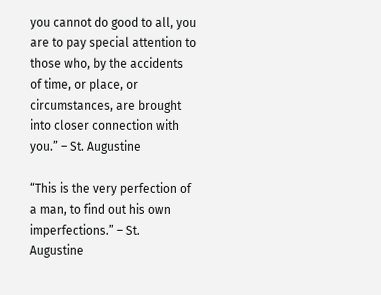you cannot do good to all, you are to pay special attention to those who, by the accidents of time, or place, or circumstances, are brought into closer connection with you.” – St. Augustine

“This is the very perfection of a man, to find out his own imperfections.” – St. Augustine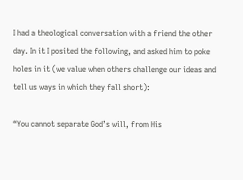I had a theological conversation with a friend the other day. In it I posited the following, and asked him to poke holes in it (we value when others challenge our ideas and tell us ways in which they fall short):

“You cannot separate God’s will, from His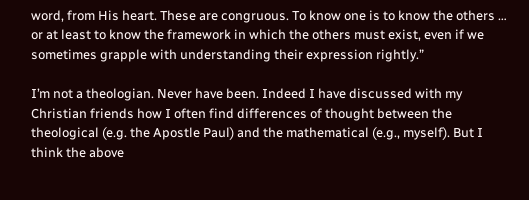word, from His heart. These are congruous. To know one is to know the others … or at least to know the framework in which the others must exist, even if we sometimes grapple with understanding their expression rightly.”

I’m not a theologian. Never have been. Indeed I have discussed with my Christian friends how I often find differences of thought between the theological (e.g. the Apostle Paul) and the mathematical (e.g., myself). But I think the above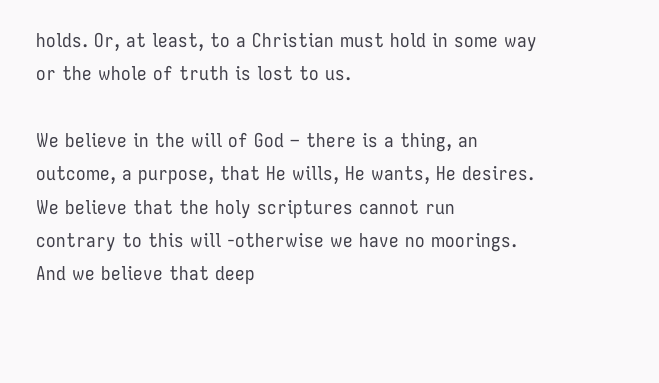holds. Or, at least, to a Christian must hold in some way or the whole of truth is lost to us.

We believe in the will of God – there is a thing, an outcome, a purpose, that He wills, He wants, He desires. We believe that the holy scriptures cannot run contrary to this will -otherwise we have no moorings.  And we believe that deep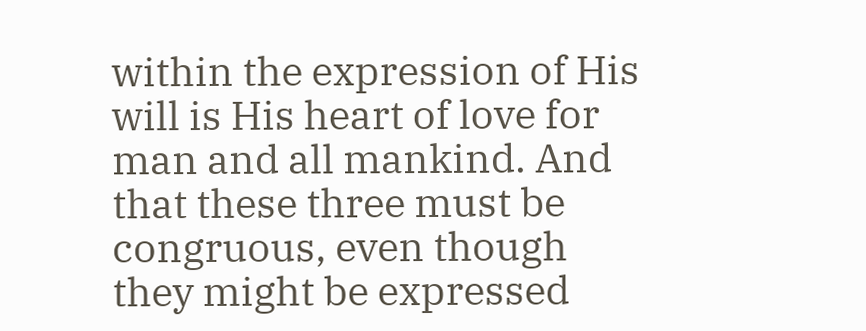within the expression of His will is His heart of love for man and all mankind. And that these three must be congruous, even though they might be expressed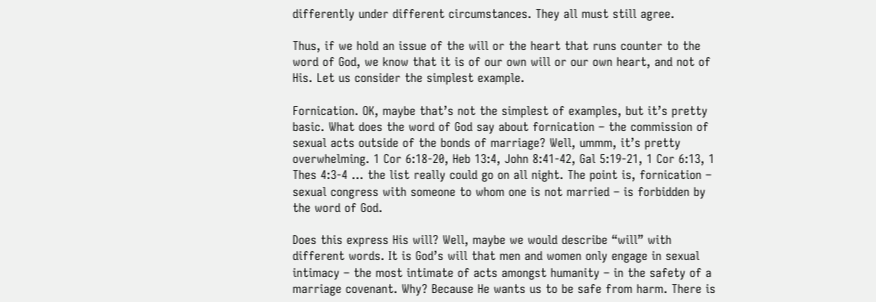differently under different circumstances. They all must still agree.

Thus, if we hold an issue of the will or the heart that runs counter to the word of God, we know that it is of our own will or our own heart, and not of His. Let us consider the simplest example.

Fornication. OK, maybe that’s not the simplest of examples, but it’s pretty basic. What does the word of God say about fornication – the commission of sexual acts outside of the bonds of marriage? Well, ummm, it’s pretty overwhelming. 1 Cor 6:18-20, Heb 13:4, John 8:41-42, Gal 5:19-21, 1 Cor 6:13, 1 Thes 4:3-4 … the list really could go on all night. The point is, fornication – sexual congress with someone to whom one is not married – is forbidden by the word of God.

Does this express His will? Well, maybe we would describe “will” with different words. It is God’s will that men and women only engage in sexual intimacy – the most intimate of acts amongst humanity – in the safety of a marriage covenant. Why? Because He wants us to be safe from harm. There is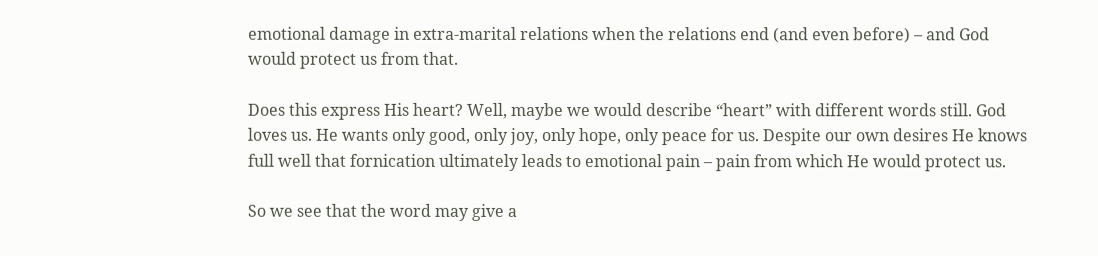emotional damage in extra-marital relations when the relations end (and even before) – and God would protect us from that.

Does this express His heart? Well, maybe we would describe “heart” with different words still. God loves us. He wants only good, only joy, only hope, only peace for us. Despite our own desires He knows full well that fornication ultimately leads to emotional pain – pain from which He would protect us.

So we see that the word may give a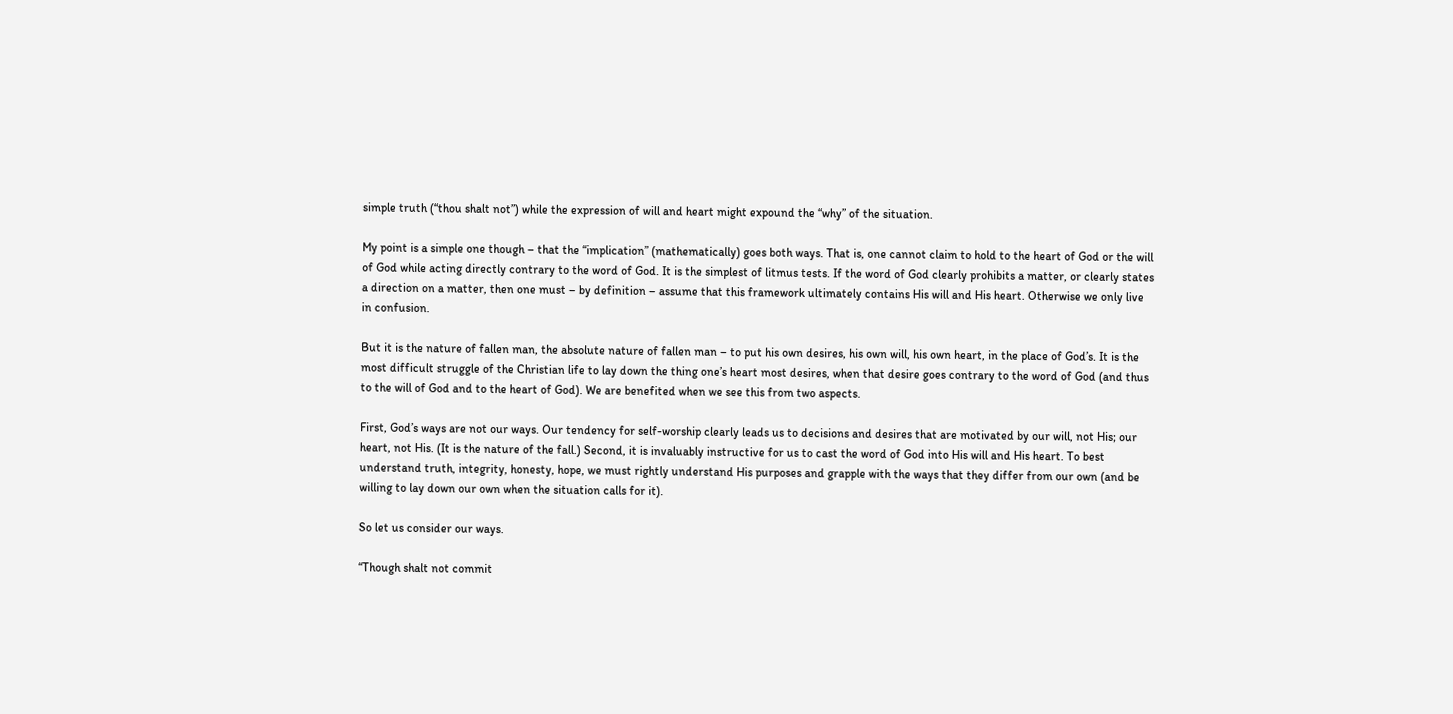simple truth (“thou shalt not”) while the expression of will and heart might expound the “why” of the situation.

My point is a simple one though – that the “implication” (mathematically) goes both ways. That is, one cannot claim to hold to the heart of God or the will of God while acting directly contrary to the word of God. It is the simplest of litmus tests. If the word of God clearly prohibits a matter, or clearly states a direction on a matter, then one must – by definition – assume that this framework ultimately contains His will and His heart. Otherwise we only live in confusion.

But it is the nature of fallen man, the absolute nature of fallen man – to put his own desires, his own will, his own heart, in the place of God’s. It is the most difficult struggle of the Christian life to lay down the thing one’s heart most desires, when that desire goes contrary to the word of God (and thus to the will of God and to the heart of God). We are benefited when we see this from two aspects.

First, God’s ways are not our ways. Our tendency for self-worship clearly leads us to decisions and desires that are motivated by our will, not His; our heart, not His. (It is the nature of the fall.) Second, it is invaluably instructive for us to cast the word of God into His will and His heart. To best understand truth, integrity, honesty, hope, we must rightly understand His purposes and grapple with the ways that they differ from our own (and be willing to lay down our own when the situation calls for it).

So let us consider our ways.

“Though shalt not commit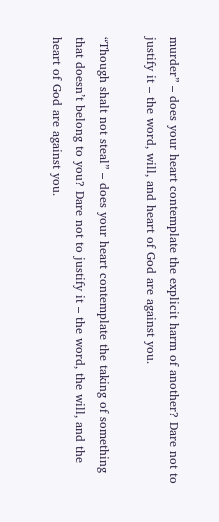murder” – does your heart contemplate the explicit harm of another? Dare not to justify it – the word, will, and heart of God are against you.

“Though shalt not steal” – does your heart contemplate the taking of something that doesn’t belong to you? Dare not to justify it – the word, the will, and the heart of God are against you.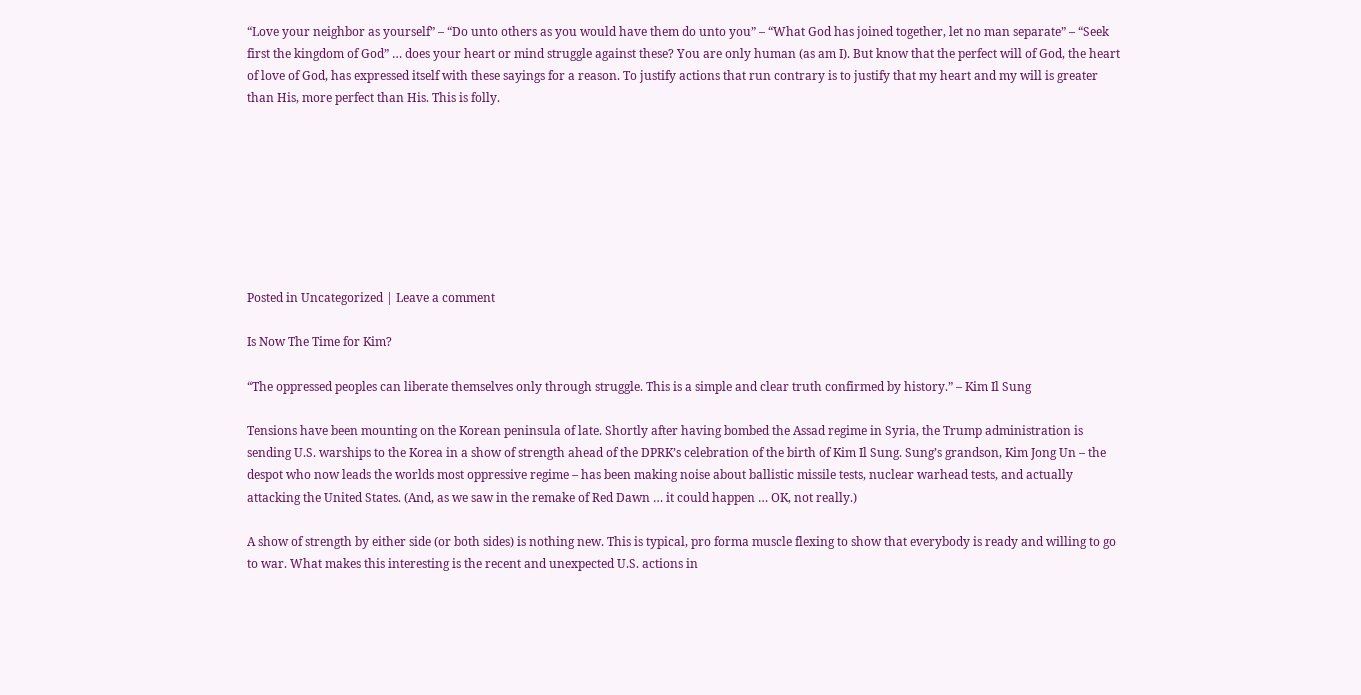“Love your neighbor as yourself” – “Do unto others as you would have them do unto you” – “What God has joined together, let no man separate” – “Seek first the kingdom of God” … does your heart or mind struggle against these? You are only human (as am I). But know that the perfect will of God, the heart of love of God, has expressed itself with these sayings for a reason. To justify actions that run contrary is to justify that my heart and my will is greater than His, more perfect than His. This is folly.








Posted in Uncategorized | Leave a comment

Is Now The Time for Kim?

“The oppressed peoples can liberate themselves only through struggle. This is a simple and clear truth confirmed by history.” – Kim Il Sung

Tensions have been mounting on the Korean peninsula of late. Shortly after having bombed the Assad regime in Syria, the Trump administration is sending U.S. warships to the Korea in a show of strength ahead of the DPRK’s celebration of the birth of Kim Il Sung. Sung’s grandson, Kim Jong Un – the despot who now leads the worlds most oppressive regime – has been making noise about ballistic missile tests, nuclear warhead tests, and actually attacking the United States. (And, as we saw in the remake of Red Dawn … it could happen … OK, not really.)

A show of strength by either side (or both sides) is nothing new. This is typical, pro forma muscle flexing to show that everybody is ready and willing to go to war. What makes this interesting is the recent and unexpected U.S. actions in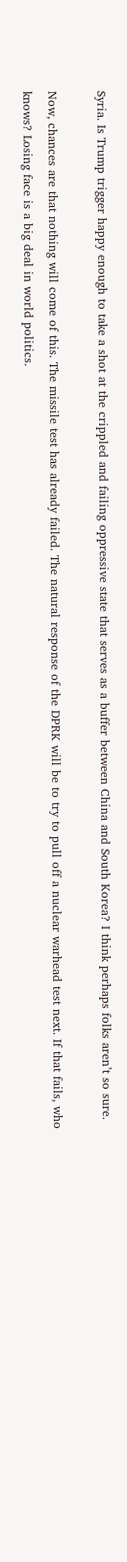Syria. Is Trump trigger happy enough to take a shot at the crippled and failing oppressive state that serves as a buffer between China and South Korea? I think perhaps folks aren’t so sure.

Now, chances are that nothing will come of this. The missile test has already failed. The natural response of the DPRK will be to try to pull off a nuclear warhead test next. If that fails, who knows? Losing face is a big deal in world politics.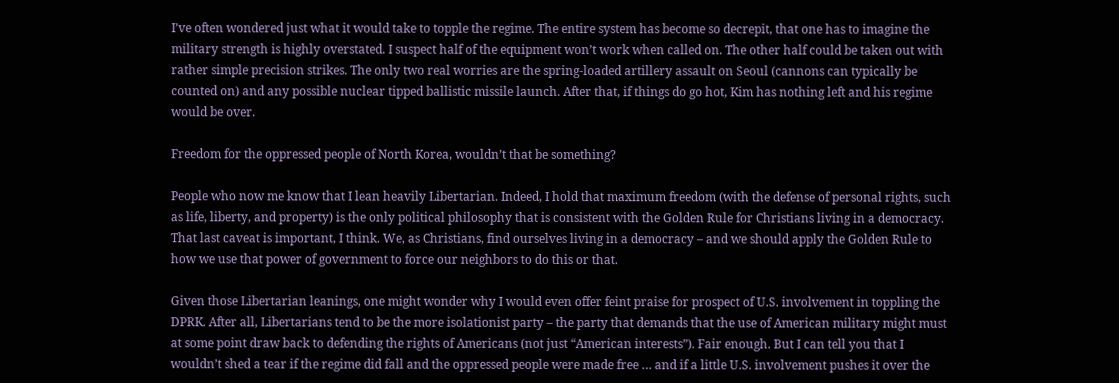I’ve often wondered just what it would take to topple the regime. The entire system has become so decrepit, that one has to imagine the military strength is highly overstated. I suspect half of the equipment won’t work when called on. The other half could be taken out with rather simple precision strikes. The only two real worries are the spring-loaded artillery assault on Seoul (cannons can typically be counted on) and any possible nuclear tipped ballistic missile launch. After that, if things do go hot, Kim has nothing left and his regime would be over.

Freedom for the oppressed people of North Korea, wouldn’t that be something?

People who now me know that I lean heavily Libertarian. Indeed, I hold that maximum freedom (with the defense of personal rights, such as life, liberty, and property) is the only political philosophy that is consistent with the Golden Rule for Christians living in a democracy. That last caveat is important, I think. We, as Christians, find ourselves living in a democracy – and we should apply the Golden Rule to how we use that power of government to force our neighbors to do this or that.

Given those Libertarian leanings, one might wonder why I would even offer feint praise for prospect of U.S. involvement in toppling the DPRK. After all, Libertarians tend to be the more isolationist party – the party that demands that the use of American military might must at some point draw back to defending the rights of Americans (not just “American interests”). Fair enough. But I can tell you that I wouldn’t shed a tear if the regime did fall and the oppressed people were made free … and if a little U.S. involvement pushes it over the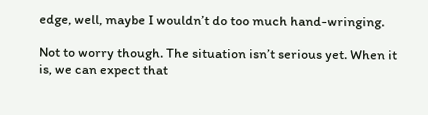edge, well, maybe I wouldn’t do too much hand-wringing.

Not to worry though. The situation isn’t serious yet. When it is, we can expect that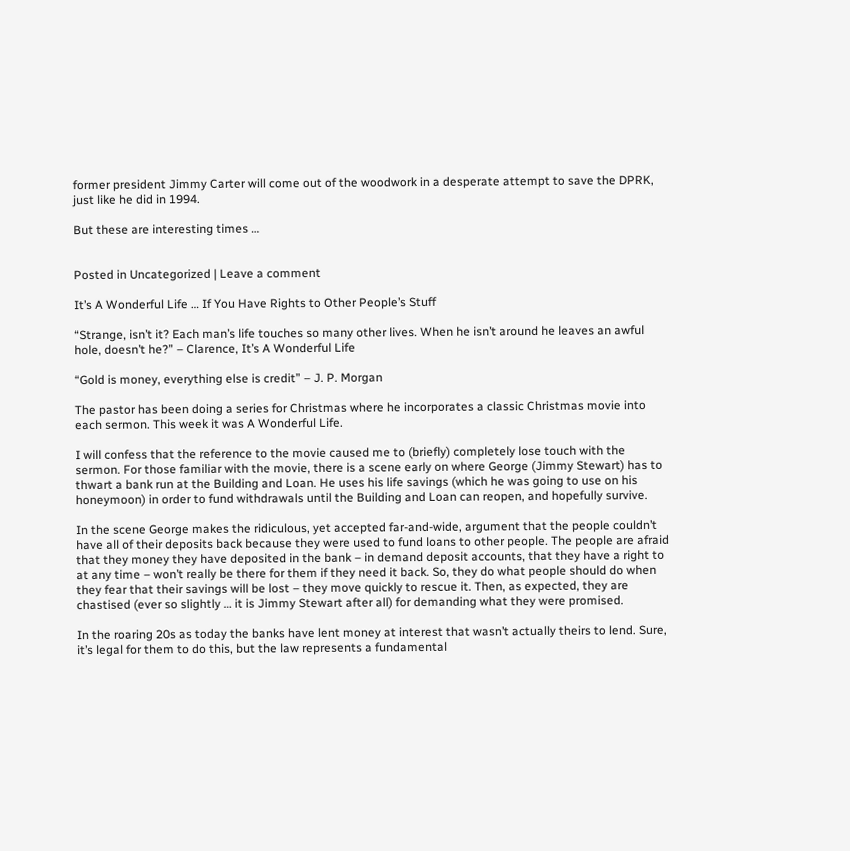former president Jimmy Carter will come out of the woodwork in a desperate attempt to save the DPRK, just like he did in 1994.

But these are interesting times …


Posted in Uncategorized | Leave a comment

It’s A Wonderful Life … If You Have Rights to Other People’s Stuff

“Strange, isn’t it? Each man’s life touches so many other lives. When he isn’t around he leaves an awful hole, doesn’t he?” – Clarence, It’s A Wonderful Life

“Gold is money, everything else is credit” – J. P. Morgan

The pastor has been doing a series for Christmas where he incorporates a classic Christmas movie into each sermon. This week it was A Wonderful Life.

I will confess that the reference to the movie caused me to (briefly) completely lose touch with the sermon. For those familiar with the movie, there is a scene early on where George (Jimmy Stewart) has to thwart a bank run at the Building and Loan. He uses his life savings (which he was going to use on his honeymoon) in order to fund withdrawals until the Building and Loan can reopen, and hopefully survive.

In the scene George makes the ridiculous, yet accepted far-and-wide, argument that the people couldn’t have all of their deposits back because they were used to fund loans to other people. The people are afraid that they money they have deposited in the bank – in demand deposit accounts, that they have a right to at any time – won’t really be there for them if they need it back. So, they do what people should do when they fear that their savings will be lost – they move quickly to rescue it. Then, as expected, they are chastised (ever so slightly … it is Jimmy Stewart after all) for demanding what they were promised.

In the roaring 20s as today the banks have lent money at interest that wasn’t actually theirs to lend. Sure, it’s legal for them to do this, but the law represents a fundamental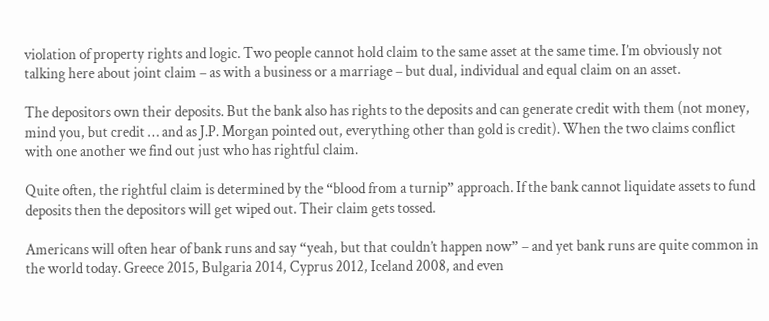violation of property rights and logic. Two people cannot hold claim to the same asset at the same time. I’m obviously not talking here about joint claim – as with a business or a marriage – but dual, individual and equal claim on an asset.

The depositors own their deposits. But the bank also has rights to the deposits and can generate credit with them (not money, mind you, but credit … and as J.P. Morgan pointed out, everything other than gold is credit). When the two claims conflict with one another we find out just who has rightful claim.

Quite often, the rightful claim is determined by the “blood from a turnip” approach. If the bank cannot liquidate assets to fund deposits then the depositors will get wiped out. Their claim gets tossed.

Americans will often hear of bank runs and say “yeah, but that couldn’t happen now” – and yet bank runs are quite common in the world today. Greece 2015, Bulgaria 2014, Cyprus 2012, Iceland 2008, and even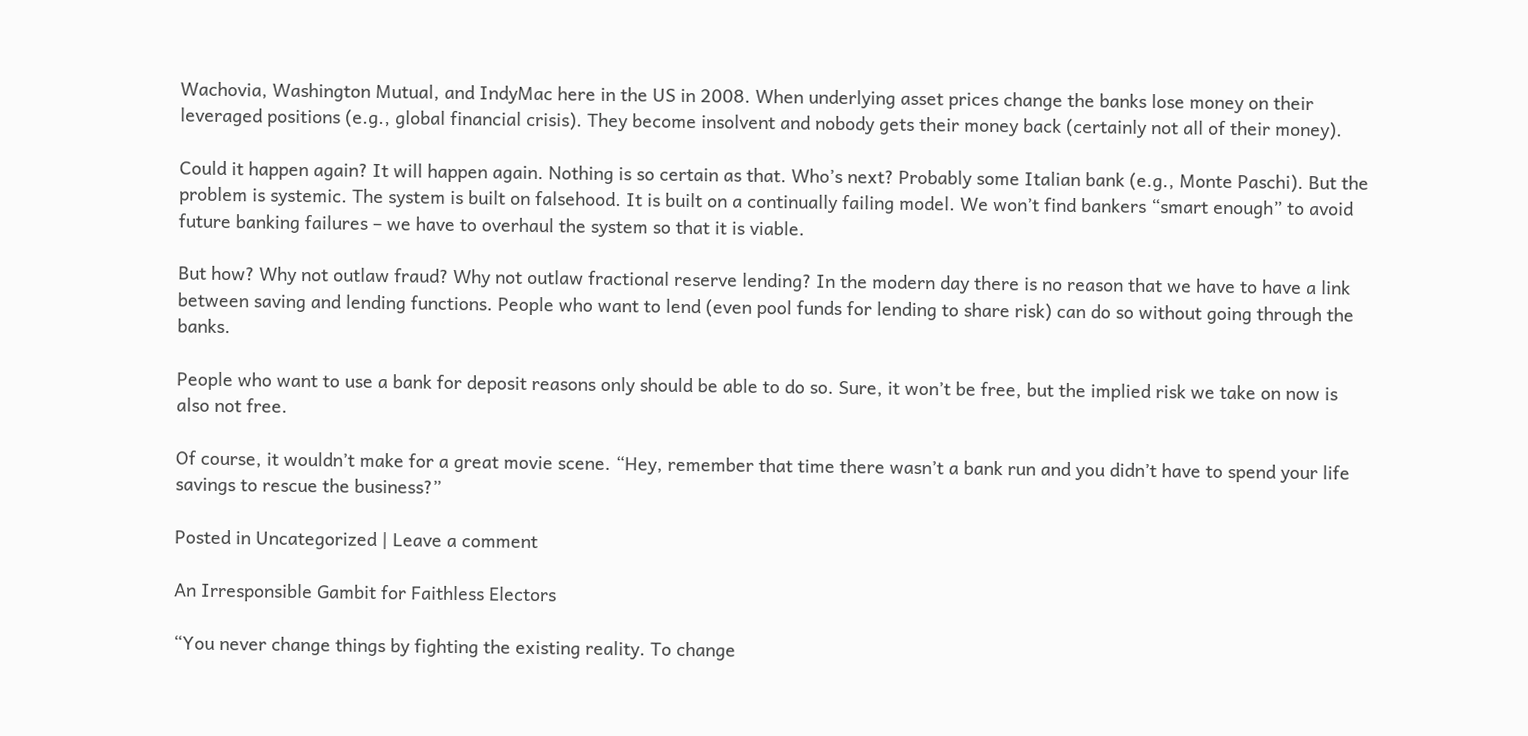Wachovia, Washington Mutual, and IndyMac here in the US in 2008. When underlying asset prices change the banks lose money on their leveraged positions (e.g., global financial crisis). They become insolvent and nobody gets their money back (certainly not all of their money).

Could it happen again? It will happen again. Nothing is so certain as that. Who’s next? Probably some Italian bank (e.g., Monte Paschi). But the problem is systemic. The system is built on falsehood. It is built on a continually failing model. We won’t find bankers “smart enough” to avoid future banking failures – we have to overhaul the system so that it is viable.

But how? Why not outlaw fraud? Why not outlaw fractional reserve lending? In the modern day there is no reason that we have to have a link between saving and lending functions. People who want to lend (even pool funds for lending to share risk) can do so without going through the banks.

People who want to use a bank for deposit reasons only should be able to do so. Sure, it won’t be free, but the implied risk we take on now is also not free.

Of course, it wouldn’t make for a great movie scene. “Hey, remember that time there wasn’t a bank run and you didn’t have to spend your life savings to rescue the business?”

Posted in Uncategorized | Leave a comment

An Irresponsible Gambit for Faithless Electors

“You never change things by fighting the existing reality. To change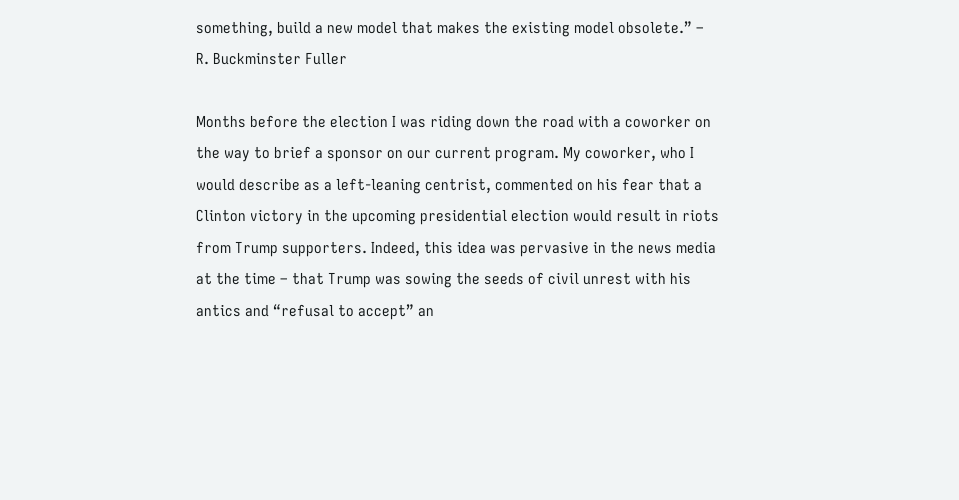something, build a new model that makes the existing model obsolete.” – R. Buckminster Fuller

Months before the election I was riding down the road with a coworker on the way to brief a sponsor on our current program. My coworker, who I would describe as a left-leaning centrist, commented on his fear that a Clinton victory in the upcoming presidential election would result in riots from Trump supporters. Indeed, this idea was pervasive in the news media at the time – that Trump was sowing the seeds of civil unrest with his antics and “refusal to accept” an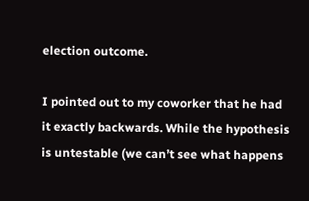election outcome.

I pointed out to my coworker that he had it exactly backwards. While the hypothesis is untestable (we can’t see what happens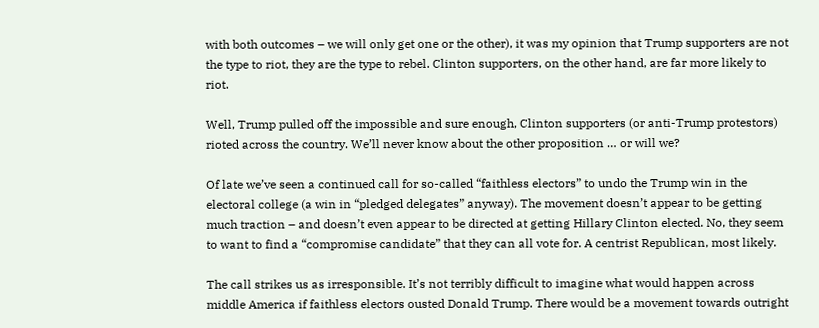with both outcomes – we will only get one or the other), it was my opinion that Trump supporters are not the type to riot, they are the type to rebel. Clinton supporters, on the other hand, are far more likely to riot.

Well, Trump pulled off the impossible and sure enough, Clinton supporters (or anti-Trump protestors) rioted across the country. We’ll never know about the other proposition … or will we?

Of late we’ve seen a continued call for so-called “faithless electors” to undo the Trump win in the electoral college (a win in “pledged delegates” anyway). The movement doesn’t appear to be getting much traction – and doesn’t even appear to be directed at getting Hillary Clinton elected. No, they seem to want to find a “compromise candidate” that they can all vote for. A centrist Republican, most likely.

The call strikes us as irresponsible. It’s not terribly difficult to imagine what would happen across middle America if faithless electors ousted Donald Trump. There would be a movement towards outright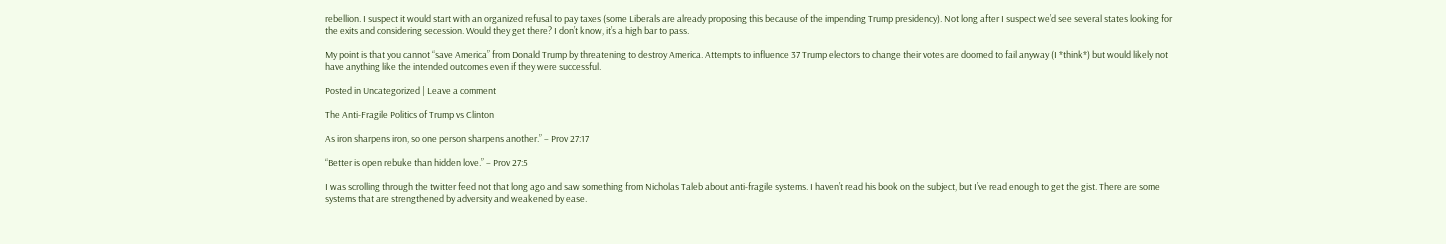rebellion. I suspect it would start with an organized refusal to pay taxes (some Liberals are already proposing this because of the impending Trump presidency). Not long after I suspect we’d see several states looking for the exits and considering secession. Would they get there? I don’t know, it’s a high bar to pass.

My point is that you cannot “save America” from Donald Trump by threatening to destroy America. Attempts to influence 37 Trump electors to change their votes are doomed to fail anyway (I *think*) but would likely not have anything like the intended outcomes even if they were successful.

Posted in Uncategorized | Leave a comment

The Anti-Fragile Politics of Trump vs Clinton

As iron sharpens iron, so one person sharpens another.” – Prov 27:17

“Better is open rebuke than hidden love.” – Prov 27:5

I was scrolling through the twitter feed not that long ago and saw something from Nicholas Taleb about anti-fragile systems. I haven’t read his book on the subject, but I’ve read enough to get the gist. There are some systems that are strengthened by adversity and weakened by ease.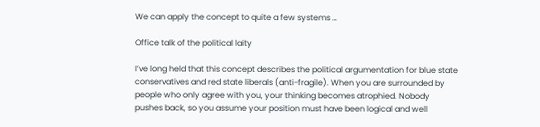We can apply the concept to quite a few systems …

Office talk of the political laity

I’ve long held that this concept describes the political argumentation for blue state conservatives and red state liberals (anti-fragile). When you are surrounded by people who only agree with you, your thinking becomes atrophied. Nobody pushes back, so you assume your position must have been logical and well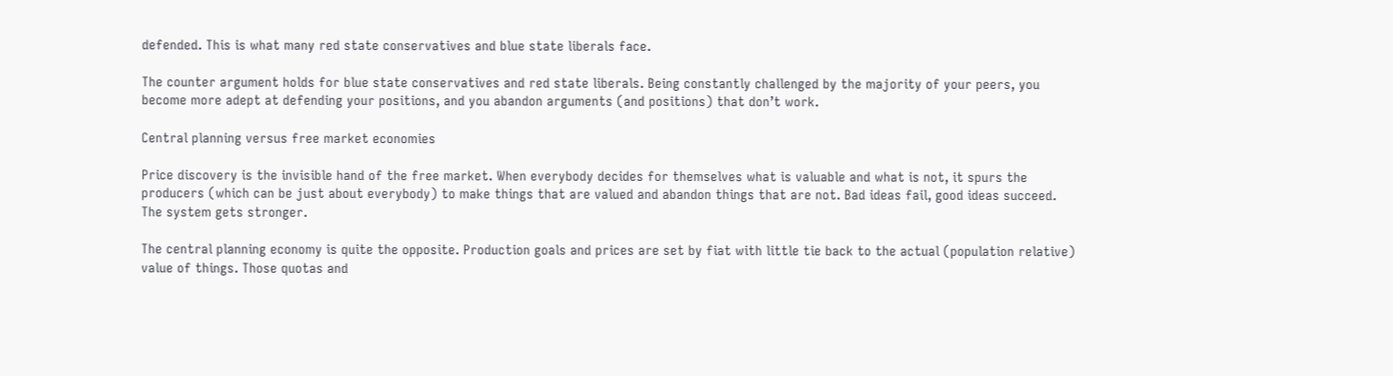defended. This is what many red state conservatives and blue state liberals face.

The counter argument holds for blue state conservatives and red state liberals. Being constantly challenged by the majority of your peers, you become more adept at defending your positions, and you abandon arguments (and positions) that don’t work.

Central planning versus free market economies

Price discovery is the invisible hand of the free market. When everybody decides for themselves what is valuable and what is not, it spurs the producers (which can be just about everybody) to make things that are valued and abandon things that are not. Bad ideas fail, good ideas succeed. The system gets stronger.

The central planning economy is quite the opposite. Production goals and prices are set by fiat with little tie back to the actual (population relative) value of things. Those quotas and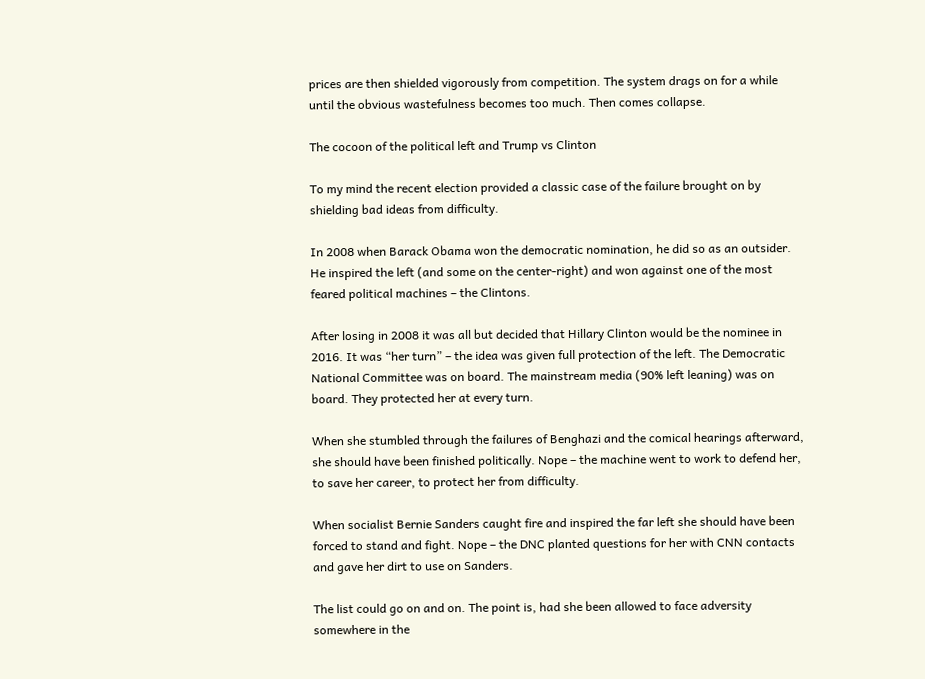prices are then shielded vigorously from competition. The system drags on for a while until the obvious wastefulness becomes too much. Then comes collapse.

The cocoon of the political left and Trump vs Clinton

To my mind the recent election provided a classic case of the failure brought on by shielding bad ideas from difficulty.

In 2008 when Barack Obama won the democratic nomination, he did so as an outsider. He inspired the left (and some on the center-right) and won against one of the most feared political machines – the Clintons.

After losing in 2008 it was all but decided that Hillary Clinton would be the nominee in 2016. It was “her turn” – the idea was given full protection of the left. The Democratic National Committee was on board. The mainstream media (90% left leaning) was on board. They protected her at every turn.

When she stumbled through the failures of Benghazi and the comical hearings afterward, she should have been finished politically. Nope – the machine went to work to defend her, to save her career, to protect her from difficulty.

When socialist Bernie Sanders caught fire and inspired the far left she should have been forced to stand and fight. Nope – the DNC planted questions for her with CNN contacts and gave her dirt to use on Sanders.

The list could go on and on. The point is, had she been allowed to face adversity somewhere in the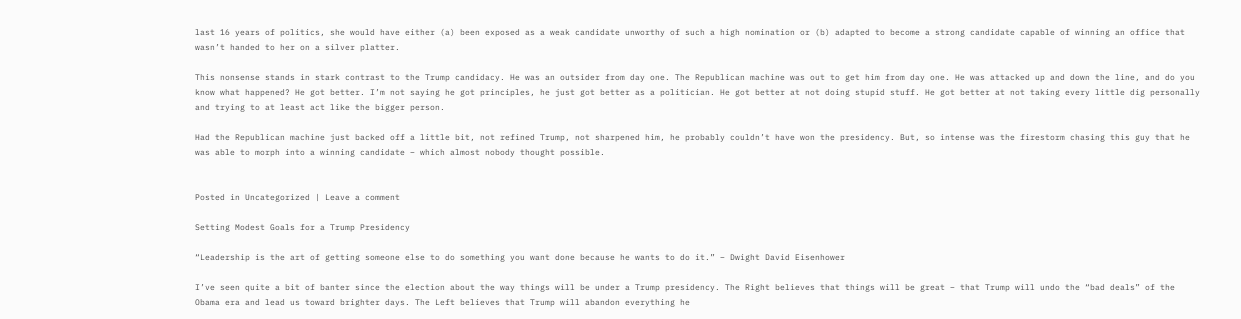last 16 years of politics, she would have either (a) been exposed as a weak candidate unworthy of such a high nomination or (b) adapted to become a strong candidate capable of winning an office that wasn’t handed to her on a silver platter.

This nonsense stands in stark contrast to the Trump candidacy. He was an outsider from day one. The Republican machine was out to get him from day one. He was attacked up and down the line, and do you know what happened? He got better. I’m not saying he got principles, he just got better as a politician. He got better at not doing stupid stuff. He got better at not taking every little dig personally and trying to at least act like the bigger person.

Had the Republican machine just backed off a little bit, not refined Trump, not sharpened him, he probably couldn’t have won the presidency. But, so intense was the firestorm chasing this guy that he was able to morph into a winning candidate – which almost nobody thought possible.


Posted in Uncategorized | Leave a comment

Setting Modest Goals for a Trump Presidency

“Leadership is the art of getting someone else to do something you want done because he wants to do it.” – Dwight David Eisenhower

I’ve seen quite a bit of banter since the election about the way things will be under a Trump presidency. The Right believes that things will be great – that Trump will undo the “bad deals” of the Obama era and lead us toward brighter days. The Left believes that Trump will abandon everything he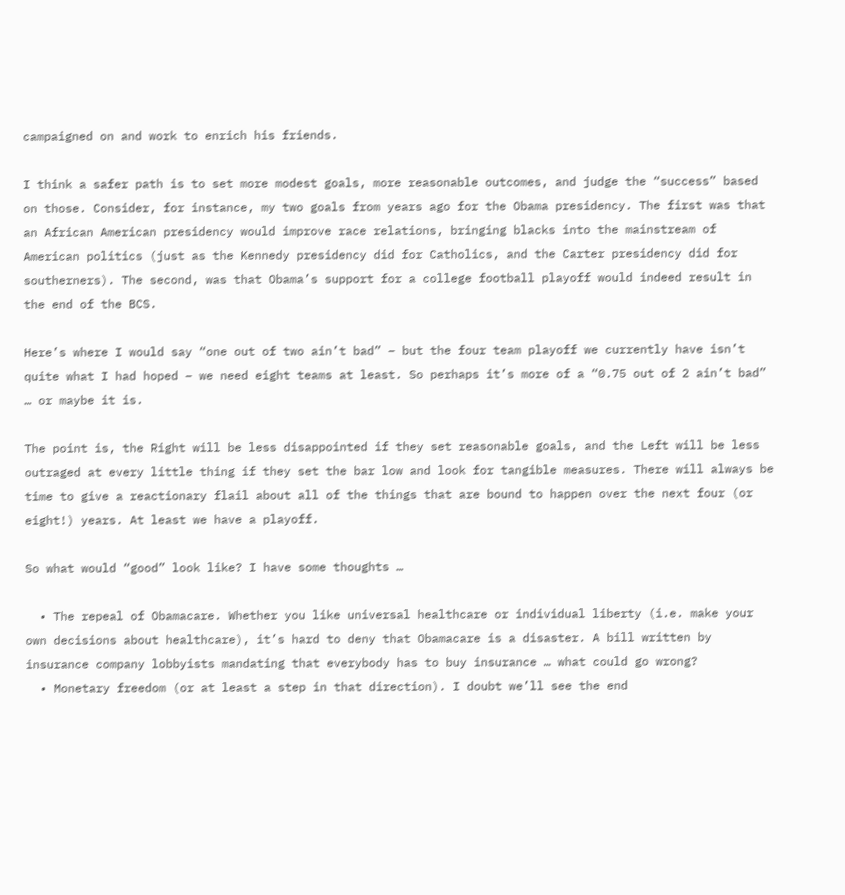campaigned on and work to enrich his friends.

I think a safer path is to set more modest goals, more reasonable outcomes, and judge the “success” based on those. Consider, for instance, my two goals from years ago for the Obama presidency. The first was that an African American presidency would improve race relations, bringing blacks into the mainstream of American politics (just as the Kennedy presidency did for Catholics, and the Carter presidency did for southerners). The second, was that Obama’s support for a college football playoff would indeed result in the end of the BCS.

Here’s where I would say “one out of two ain’t bad” – but the four team playoff we currently have isn’t quite what I had hoped – we need eight teams at least. So perhaps it’s more of a “0.75 out of 2 ain’t bad” … or maybe it is.

The point is, the Right will be less disappointed if they set reasonable goals, and the Left will be less outraged at every little thing if they set the bar low and look for tangible measures. There will always be time to give a reactionary flail about all of the things that are bound to happen over the next four (or eight!) years. At least we have a playoff.

So what would “good” look like? I have some thoughts …

  • The repeal of Obamacare. Whether you like universal healthcare or individual liberty (i.e. make your own decisions about healthcare), it’s hard to deny that Obamacare is a disaster. A bill written by insurance company lobbyists mandating that everybody has to buy insurance … what could go wrong?
  • Monetary freedom (or at least a step in that direction). I doubt we’ll see the end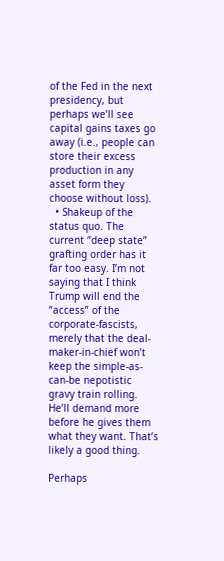of the Fed in the next presidency, but perhaps we’ll see capital gains taxes go away (i.e., people can store their excess production in any asset form they choose without loss).
  • Shakeup of the status quo. The current “deep state” grafting order has it far too easy. I’m not saying that I think Trump will end the “access” of the corporate-fascists, merely that the deal-maker-in-chief won’t keep the simple-as-can-be nepotistic gravy train rolling. He’ll demand more before he gives them what they want. That’s likely a good thing.

Perhaps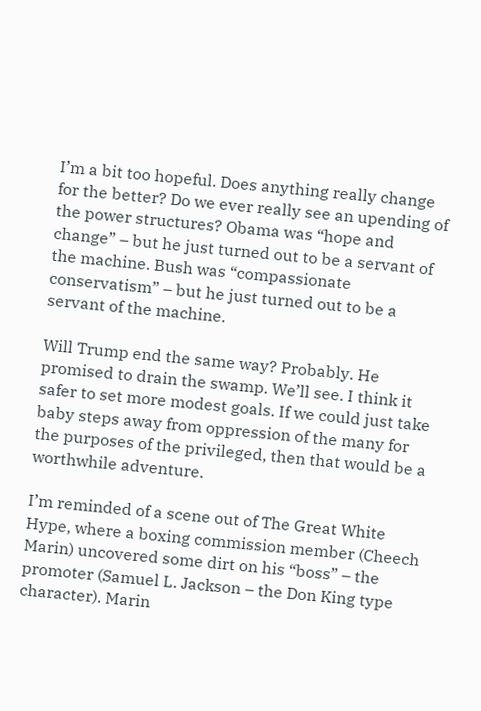I’m a bit too hopeful. Does anything really change for the better? Do we ever really see an upending of the power structures? Obama was “hope and change” – but he just turned out to be a servant of the machine. Bush was “compassionate conservatism” – but he just turned out to be a servant of the machine.

Will Trump end the same way? Probably. He promised to drain the swamp. We’ll see. I think it safer to set more modest goals. If we could just take baby steps away from oppression of the many for the purposes of the privileged, then that would be a worthwhile adventure.

I’m reminded of a scene out of The Great White Hype, where a boxing commission member (Cheech Marin) uncovered some dirt on his “boss” – the promoter (Samuel L. Jackson – the Don King type character). Marin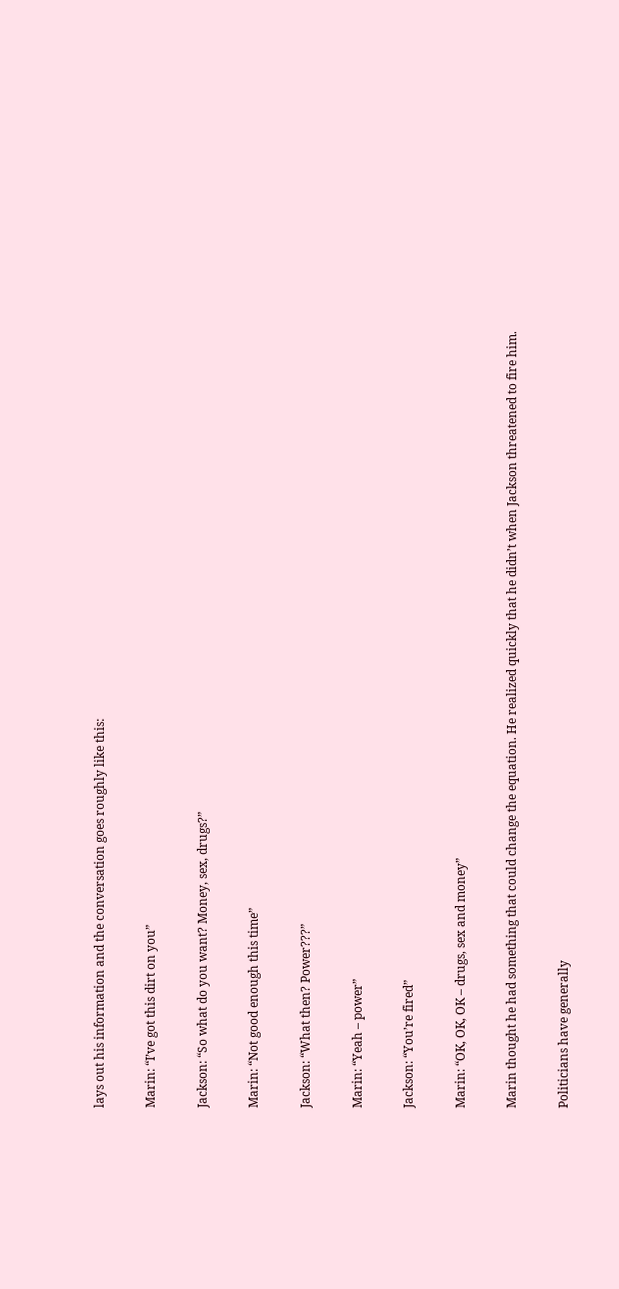lays out his information and the conversation goes roughly like this:

Marin: “I’ve got this dirt on you”

Jackson: “So what do you want? Money, sex, drugs?”

Marin: “Not good enough this time”

Jackson: “What then? Power???”

Marin: “Yeah – power”

Jackson: “You’re fired”

Marin: “OK, OK, OK – drugs, sex and money”

Marin thought he had something that could change the equation. He realized quickly that he didn’t when Jackson threatened to fire him.

Politicians have generally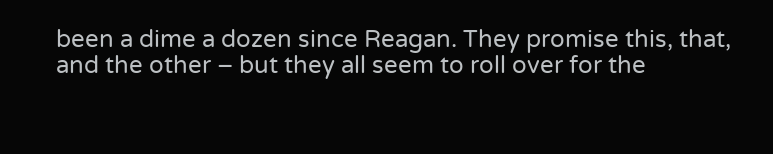been a dime a dozen since Reagan. They promise this, that, and the other – but they all seem to roll over for the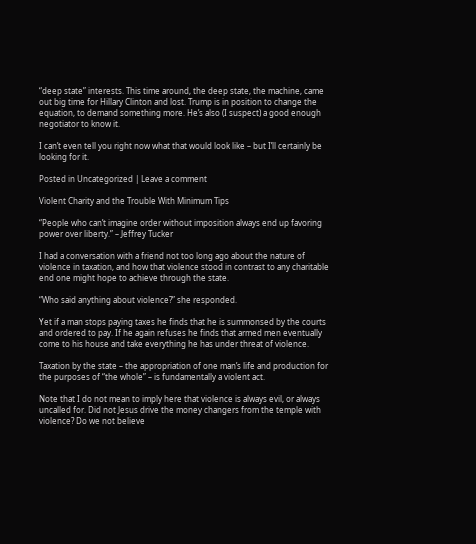“deep state” interests. This time around, the deep state, the machine, came out big time for Hillary Clinton and lost. Trump is in position to change the equation, to demand something more. He’s also (I suspect) a good enough negotiator to know it.

I can’t even tell you right now what that would look like – but I’ll certainly be looking for it.

Posted in Uncategorized | Leave a comment

Violent Charity and the Trouble With Minimum Tips

“People who can’t imagine order without imposition always end up favoring power over liberty.” – Jeffrey Tucker

I had a conversation with a friend not too long ago about the nature of violence in taxation, and how that violence stood in contrast to any charitable end one might hope to achieve through the state.

“Who said anything about violence?” she responded.

Yet if a man stops paying taxes he finds that he is summonsed by the courts and ordered to pay. If he again refuses he finds that armed men eventually come to his house and take everything he has under threat of violence.

Taxation by the state – the appropriation of one man’s life and production for the purposes of “the whole” – is fundamentally a violent act.

Note that I do not mean to imply here that violence is always evil, or always uncalled for. Did not Jesus drive the money changers from the temple with violence? Do we not believe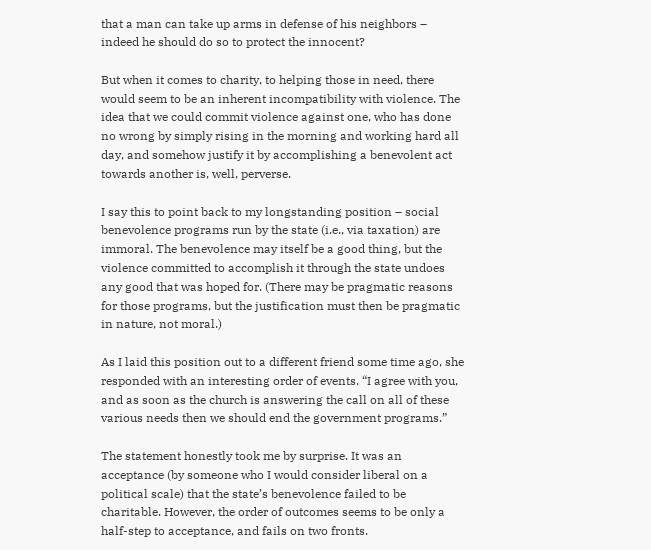that a man can take up arms in defense of his neighbors – indeed he should do so to protect the innocent?

But when it comes to charity, to helping those in need, there would seem to be an inherent incompatibility with violence. The idea that we could commit violence against one, who has done no wrong by simply rising in the morning and working hard all day, and somehow justify it by accomplishing a benevolent act towards another is, well, perverse.

I say this to point back to my longstanding position – social benevolence programs run by the state (i.e., via taxation) are immoral. The benevolence may itself be a good thing, but the violence committed to accomplish it through the state undoes any good that was hoped for. (There may be pragmatic reasons for those programs, but the justification must then be pragmatic in nature, not moral.)

As I laid this position out to a different friend some time ago, she responded with an interesting order of events. “I agree with you, and as soon as the church is answering the call on all of these various needs then we should end the government programs.”

The statement honestly took me by surprise. It was an acceptance (by someone who I would consider liberal on a political scale) that the state’s benevolence failed to be charitable. However, the order of outcomes seems to be only a half-step to acceptance, and fails on two fronts.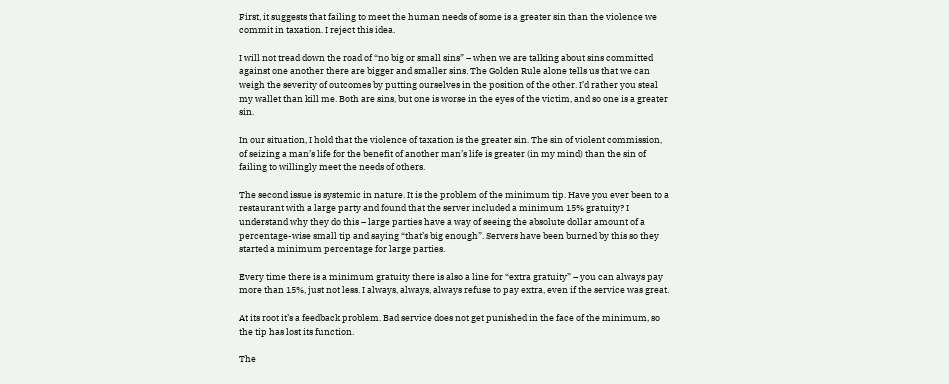First, it suggests that failing to meet the human needs of some is a greater sin than the violence we commit in taxation. I reject this idea.

I will not tread down the road of “no big or small sins” – when we are talking about sins committed against one another there are bigger and smaller sins. The Golden Rule alone tells us that we can weigh the severity of outcomes by putting ourselves in the position of the other. I’d rather you steal my wallet than kill me. Both are sins, but one is worse in the eyes of the victim, and so one is a greater sin.

In our situation, I hold that the violence of taxation is the greater sin. The sin of violent commission, of seizing a man’s life for the benefit of another man’s life is greater (in my mind) than the sin of failing to willingly meet the needs of others.

The second issue is systemic in nature. It is the problem of the minimum tip. Have you ever been to a restaurant with a large party and found that the server included a minimum 15% gratuity? I understand why they do this – large parties have a way of seeing the absolute dollar amount of a percentage-wise small tip and saying “that’s big enough”. Servers have been burned by this so they started a minimum percentage for large parties.

Every time there is a minimum gratuity there is also a line for “extra gratuity” – you can always pay more than 15%, just not less. I always, always, always refuse to pay extra, even if the service was great.

At its root it’s a feedback problem. Bad service does not get punished in the face of the minimum, so the tip has lost its function.

The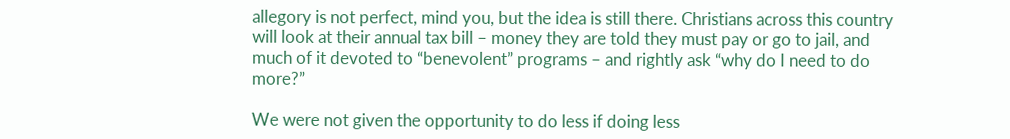allegory is not perfect, mind you, but the idea is still there. Christians across this country will look at their annual tax bill – money they are told they must pay or go to jail, and much of it devoted to “benevolent” programs – and rightly ask “why do I need to do more?”

We were not given the opportunity to do less if doing less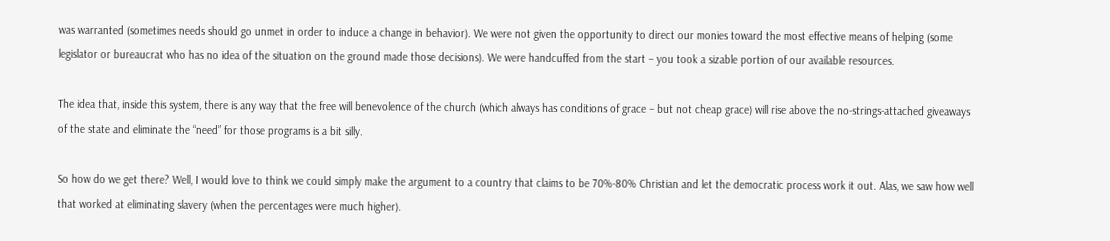was warranted (sometimes needs should go unmet in order to induce a change in behavior). We were not given the opportunity to direct our monies toward the most effective means of helping (some legislator or bureaucrat who has no idea of the situation on the ground made those decisions). We were handcuffed from the start – you took a sizable portion of our available resources.

The idea that, inside this system, there is any way that the free will benevolence of the church (which always has conditions of grace – but not cheap grace) will rise above the no-strings-attached giveaways of the state and eliminate the “need” for those programs is a bit silly.

So how do we get there? Well, I would love to think we could simply make the argument to a country that claims to be 70%-80% Christian and let the democratic process work it out. Alas, we saw how well that worked at eliminating slavery (when the percentages were much higher).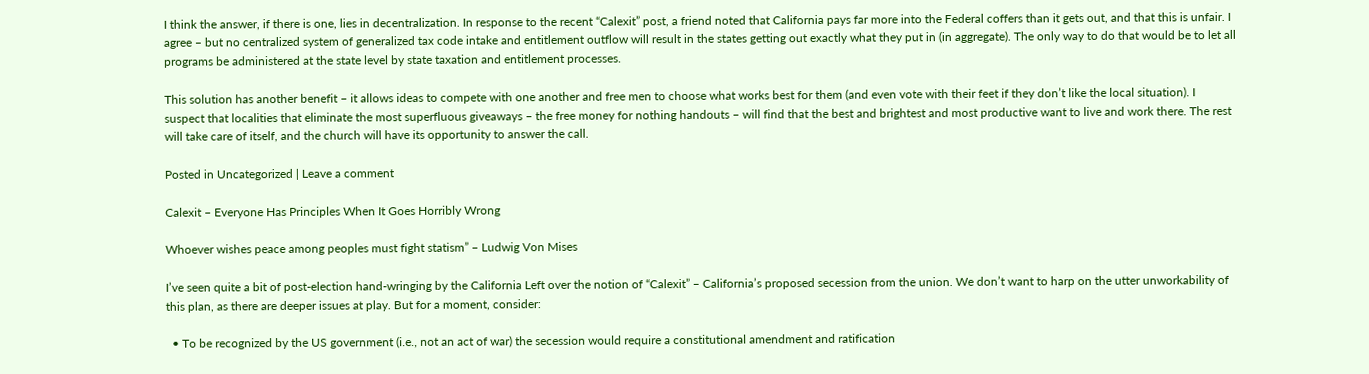I think the answer, if there is one, lies in decentralization. In response to the recent “Calexit” post, a friend noted that California pays far more into the Federal coffers than it gets out, and that this is unfair. I agree – but no centralized system of generalized tax code intake and entitlement outflow will result in the states getting out exactly what they put in (in aggregate). The only way to do that would be to let all programs be administered at the state level by state taxation and entitlement processes.

This solution has another benefit – it allows ideas to compete with one another and free men to choose what works best for them (and even vote with their feet if they don’t like the local situation). I suspect that localities that eliminate the most superfluous giveaways – the free money for nothing handouts – will find that the best and brightest and most productive want to live and work there. The rest will take care of itself, and the church will have its opportunity to answer the call.

Posted in Uncategorized | Leave a comment

Calexit – Everyone Has Principles When It Goes Horribly Wrong

Whoever wishes peace among peoples must fight statism” – Ludwig Von Mises

I’ve seen quite a bit of post-election hand-wringing by the California Left over the notion of “Calexit” – California’s proposed secession from the union. We don’t want to harp on the utter unworkability of this plan, as there are deeper issues at play. But for a moment, consider:

  • To be recognized by the US government (i.e., not an act of war) the secession would require a constitutional amendment and ratification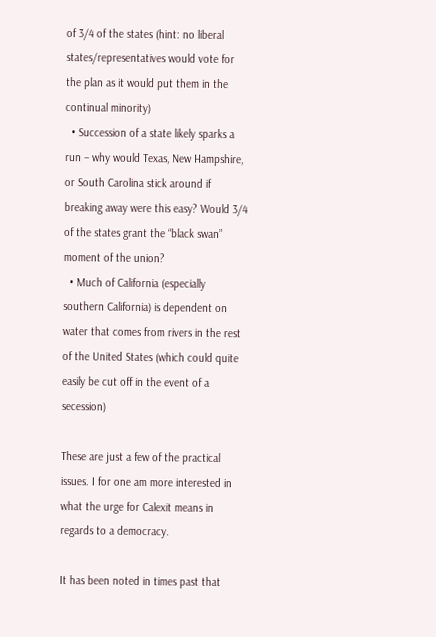of 3/4 of the states (hint: no liberal states/representatives would vote for the plan as it would put them in the continual minority)
  • Succession of a state likely sparks a run – why would Texas, New Hampshire, or South Carolina stick around if breaking away were this easy? Would 3/4 of the states grant the “black swan” moment of the union?
  • Much of California (especially southern California) is dependent on water that comes from rivers in the rest of the United States (which could quite easily be cut off in the event of a secession)

These are just a few of the practical issues. I for one am more interested in what the urge for Calexit means in regards to a democracy.

It has been noted in times past that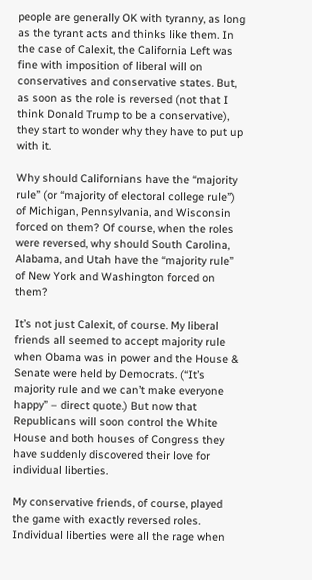people are generally OK with tyranny, as long as the tyrant acts and thinks like them. In the case of Calexit, the California Left was fine with imposition of liberal will on conservatives and conservative states. But, as soon as the role is reversed (not that I think Donald Trump to be a conservative), they start to wonder why they have to put up with it.

Why should Californians have the “majority rule” (or “majority of electoral college rule”) of Michigan, Pennsylvania, and Wisconsin forced on them? Of course, when the roles were reversed, why should South Carolina, Alabama, and Utah have the “majority rule” of New York and Washington forced on them?

It’s not just Calexit, of course. My liberal friends all seemed to accept majority rule when Obama was in power and the House & Senate were held by Democrats. (“It’s majority rule and we can’t make everyone happy” – direct quote.) But now that Republicans will soon control the White House and both houses of Congress they have suddenly discovered their love for individual liberties.

My conservative friends, of course, played the game with exactly reversed roles. Individual liberties were all the rage when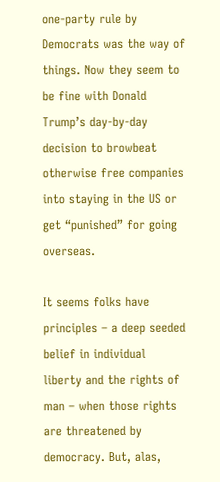one-party rule by Democrats was the way of things. Now they seem to be fine with Donald Trump’s day-by-day decision to browbeat otherwise free companies into staying in the US or get “punished” for going overseas.

It seems folks have principles – a deep seeded belief in individual liberty and the rights of man – when those rights are threatened by democracy. But, alas,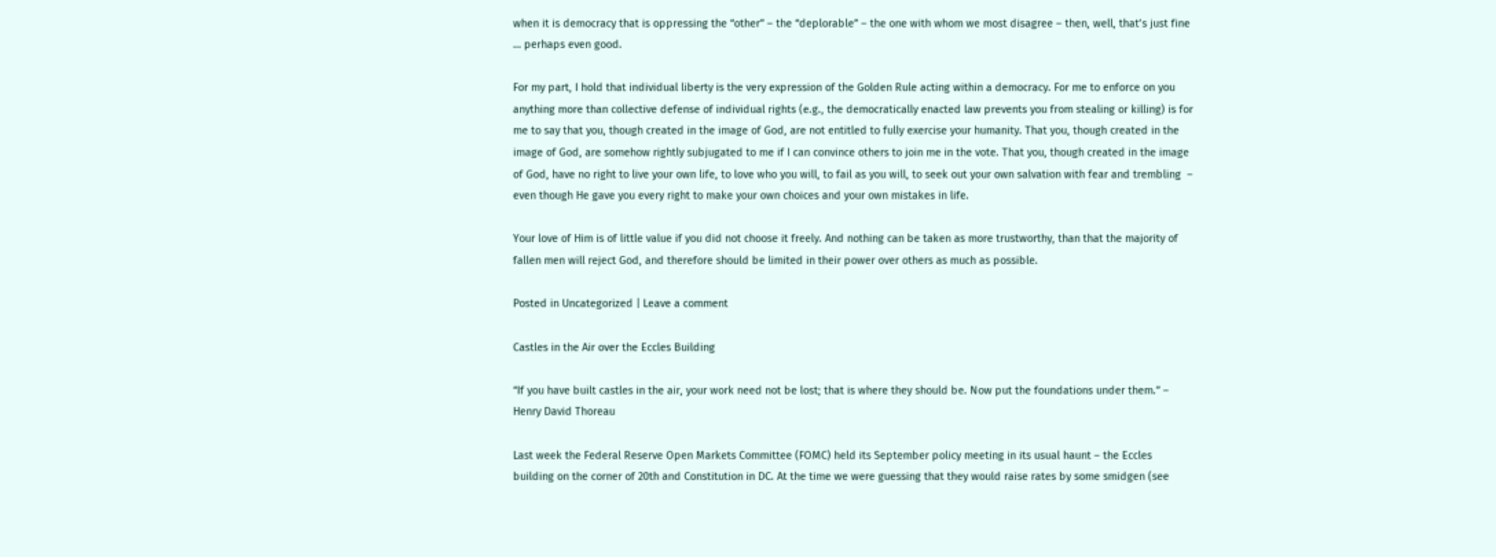when it is democracy that is oppressing the “other” – the “deplorable” – the one with whom we most disagree – then, well, that’s just fine … perhaps even good.

For my part, I hold that individual liberty is the very expression of the Golden Rule acting within a democracy. For me to enforce on you anything more than collective defense of individual rights (e.g., the democratically enacted law prevents you from stealing or killing) is for me to say that you, though created in the image of God, are not entitled to fully exercise your humanity. That you, though created in the image of God, are somehow rightly subjugated to me if I can convince others to join me in the vote. That you, though created in the image of God, have no right to live your own life, to love who you will, to fail as you will, to seek out your own salvation with fear and trembling  – even though He gave you every right to make your own choices and your own mistakes in life.

Your love of Him is of little value if you did not choose it freely. And nothing can be taken as more trustworthy, than that the majority of fallen men will reject God, and therefore should be limited in their power over others as much as possible.

Posted in Uncategorized | Leave a comment

Castles in the Air over the Eccles Building

“If you have built castles in the air, your work need not be lost; that is where they should be. Now put the foundations under them.” – Henry David Thoreau

Last week the Federal Reserve Open Markets Committee (FOMC) held its September policy meeting in its usual haunt – the Eccles building on the corner of 20th and Constitution in DC. At the time we were guessing that they would raise rates by some smidgen (see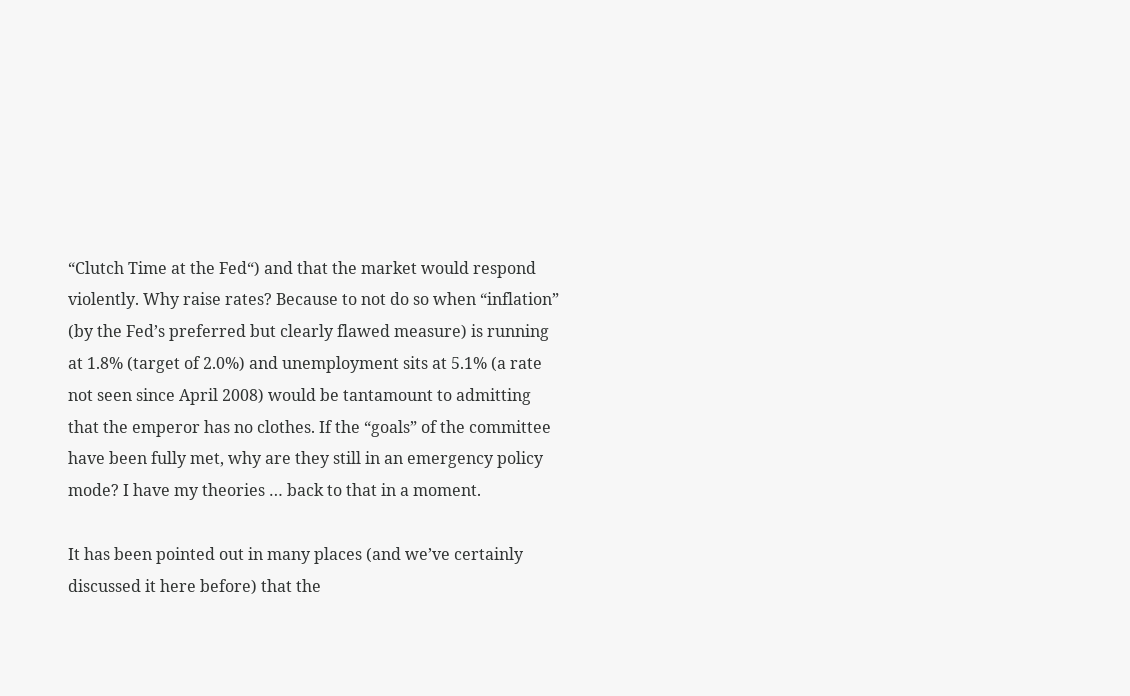“Clutch Time at the Fed“) and that the market would respond violently. Why raise rates? Because to not do so when “inflation” (by the Fed’s preferred but clearly flawed measure) is running at 1.8% (target of 2.0%) and unemployment sits at 5.1% (a rate not seen since April 2008) would be tantamount to admitting that the emperor has no clothes. If the “goals” of the committee have been fully met, why are they still in an emergency policy mode? I have my theories … back to that in a moment.

It has been pointed out in many places (and we’ve certainly discussed it here before) that the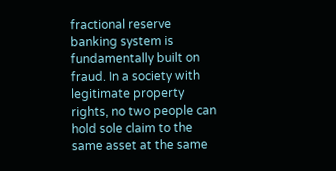fractional reserve banking system is fundamentally built on fraud. In a society with legitimate property rights, no two people can hold sole claim to the same asset at the same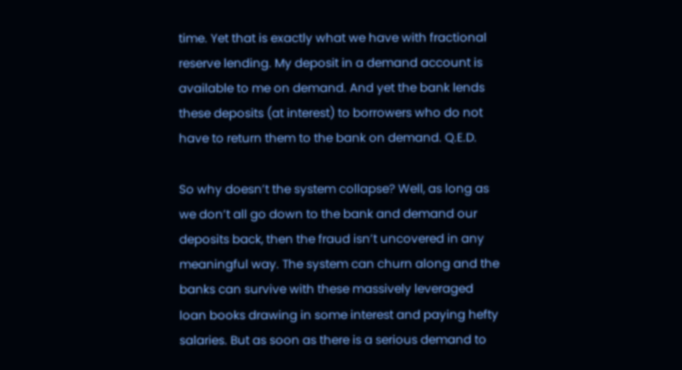time. Yet that is exactly what we have with fractional reserve lending. My deposit in a demand account is available to me on demand. And yet the bank lends these deposits (at interest) to borrowers who do not have to return them to the bank on demand. Q.E.D.

So why doesn’t the system collapse? Well, as long as we don’t all go down to the bank and demand our deposits back, then the fraud isn’t uncovered in any meaningful way. The system can churn along and the banks can survive with these massively leveraged loan books drawing in some interest and paying hefty salaries. But as soon as there is a serious demand to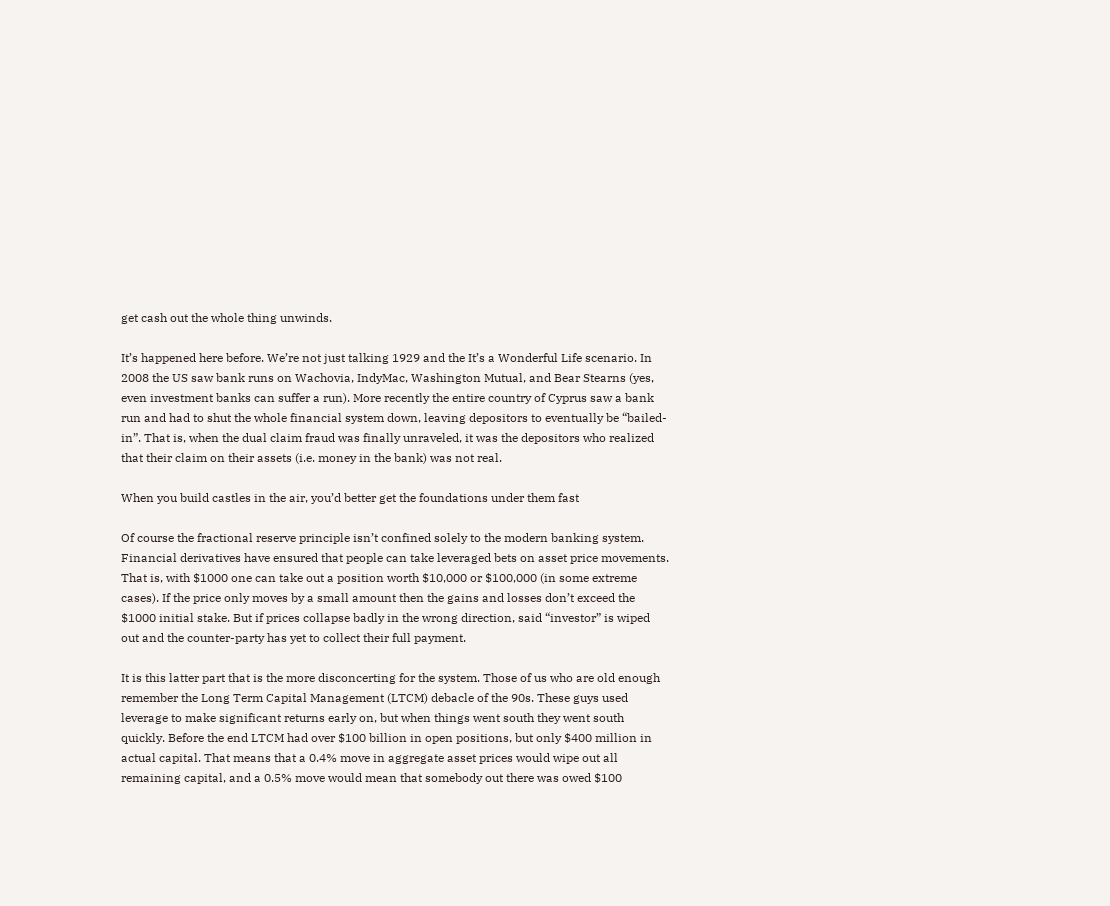get cash out the whole thing unwinds.

It’s happened here before. We’re not just talking 1929 and the It’s a Wonderful Life scenario. In 2008 the US saw bank runs on Wachovia, IndyMac, Washington Mutual, and Bear Stearns (yes, even investment banks can suffer a run). More recently the entire country of Cyprus saw a bank run and had to shut the whole financial system down, leaving depositors to eventually be “bailed-in”. That is, when the dual claim fraud was finally unraveled, it was the depositors who realized that their claim on their assets (i.e. money in the bank) was not real.

When you build castles in the air, you’d better get the foundations under them fast

Of course the fractional reserve principle isn’t confined solely to the modern banking system. Financial derivatives have ensured that people can take leveraged bets on asset price movements. That is, with $1000 one can take out a position worth $10,000 or $100,000 (in some extreme cases). If the price only moves by a small amount then the gains and losses don’t exceed the $1000 initial stake. But if prices collapse badly in the wrong direction, said “investor” is wiped out and the counter-party has yet to collect their full payment.

It is this latter part that is the more disconcerting for the system. Those of us who are old enough remember the Long Term Capital Management (LTCM) debacle of the 90s. These guys used leverage to make significant returns early on, but when things went south they went south quickly. Before the end LTCM had over $100 billion in open positions, but only $400 million in actual capital. That means that a 0.4% move in aggregate asset prices would wipe out all remaining capital, and a 0.5% move would mean that somebody out there was owed $100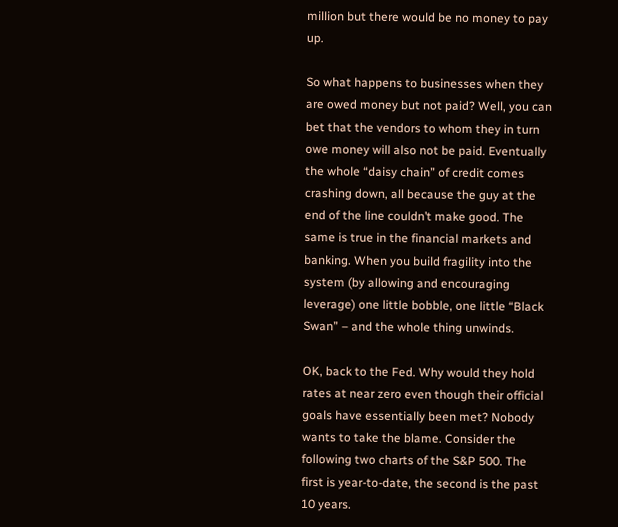million but there would be no money to pay up.

So what happens to businesses when they are owed money but not paid? Well, you can bet that the vendors to whom they in turn owe money will also not be paid. Eventually the whole “daisy chain” of credit comes crashing down, all because the guy at the end of the line couldn’t make good. The same is true in the financial markets and banking. When you build fragility into the system (by allowing and encouraging leverage) one little bobble, one little “Black Swan” – and the whole thing unwinds.

OK, back to the Fed. Why would they hold rates at near zero even though their official goals have essentially been met? Nobody wants to take the blame. Consider the following two charts of the S&P 500. The first is year-to-date, the second is the past 10 years.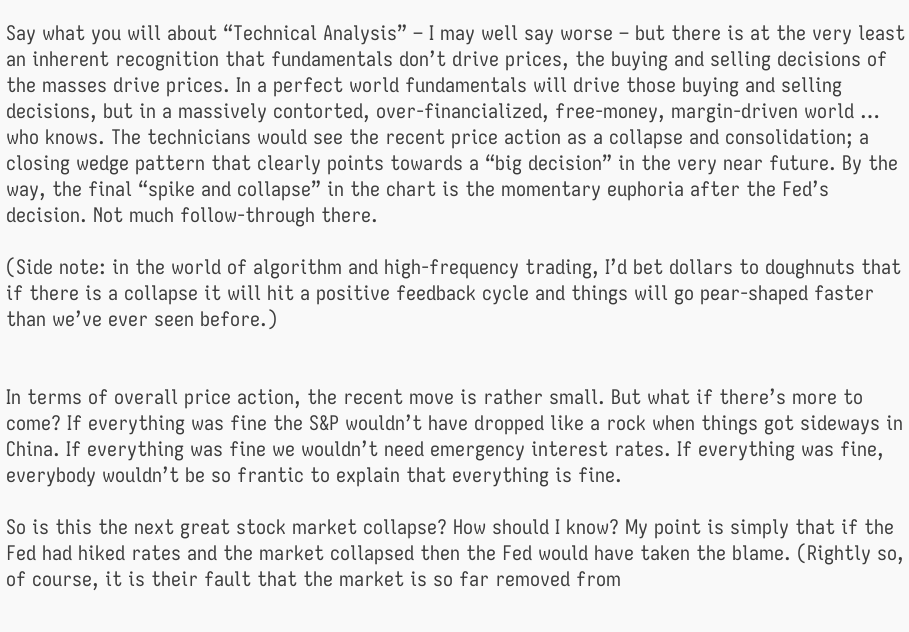Say what you will about “Technical Analysis” – I may well say worse – but there is at the very least an inherent recognition that fundamentals don’t drive prices, the buying and selling decisions of the masses drive prices. In a perfect world fundamentals will drive those buying and selling decisions, but in a massively contorted, over-financialized, free-money, margin-driven world … who knows. The technicians would see the recent price action as a collapse and consolidation; a closing wedge pattern that clearly points towards a “big decision” in the very near future. By the way, the final “spike and collapse” in the chart is the momentary euphoria after the Fed’s decision. Not much follow-through there.

(Side note: in the world of algorithm and high-frequency trading, I’d bet dollars to doughnuts that if there is a collapse it will hit a positive feedback cycle and things will go pear-shaped faster than we’ve ever seen before.)


In terms of overall price action, the recent move is rather small. But what if there’s more to come? If everything was fine the S&P wouldn’t have dropped like a rock when things got sideways in China. If everything was fine we wouldn’t need emergency interest rates. If everything was fine, everybody wouldn’t be so frantic to explain that everything is fine.

So is this the next great stock market collapse? How should I know? My point is simply that if the Fed had hiked rates and the market collapsed then the Fed would have taken the blame. (Rightly so, of course, it is their fault that the market is so far removed from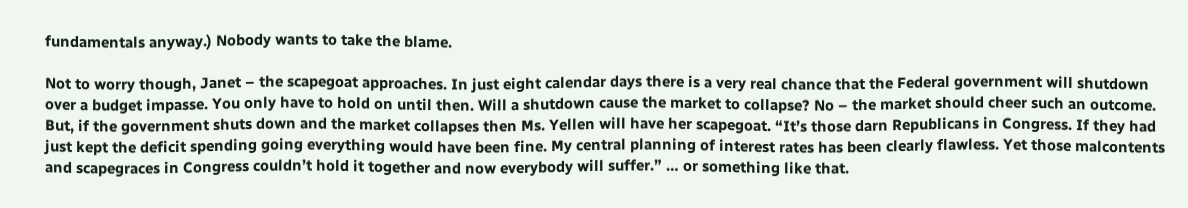fundamentals anyway.) Nobody wants to take the blame.

Not to worry though, Janet – the scapegoat approaches. In just eight calendar days there is a very real chance that the Federal government will shutdown over a budget impasse. You only have to hold on until then. Will a shutdown cause the market to collapse? No – the market should cheer such an outcome. But, if the government shuts down and the market collapses then Ms. Yellen will have her scapegoat. “It’s those darn Republicans in Congress. If they had just kept the deficit spending going everything would have been fine. My central planning of interest rates has been clearly flawless. Yet those malcontents and scapegraces in Congress couldn’t hold it together and now everybody will suffer.” … or something like that.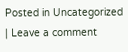Posted in Uncategorized | Leave a comment